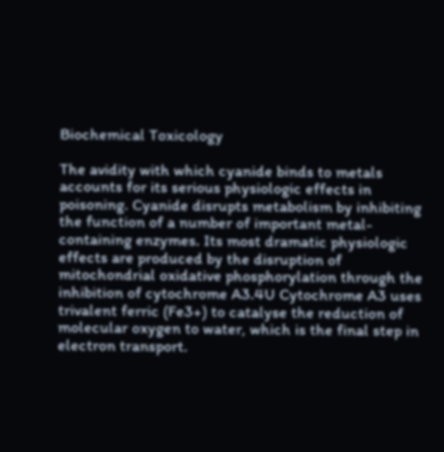Biochemical Toxicology

The avidity with which cyanide binds to metals accounts for its serious physiologic effects in poisoning. Cyanide disrupts metabolism by inhibiting the function of a number of important metal-containing enzymes. Its most dramatic physiologic effects are produced by the disruption of mitochondrial oxidative phosphorylation through the inhibition of cytochrome A3.4U Cytochrome A3 uses trivalent ferric (Fe3+) to catalyse the reduction of molecular oxygen to water, which is the final step in electron transport.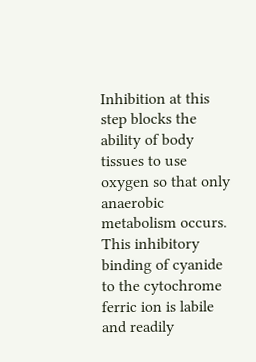Inhibition at this step blocks the ability of body tissues to use oxygen so that only anaerobic metabolism occurs. This inhibitory binding of cyanide to the cytochrome ferric ion is labile and readily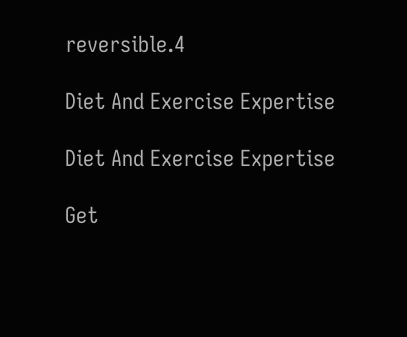reversible.4

Diet And Exercise Expertise

Diet And Exercise Expertise

Get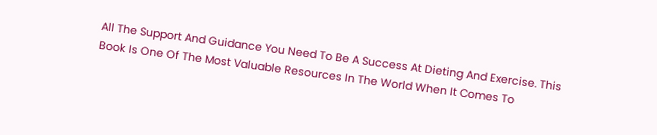All The Support And Guidance You Need To Be A Success At Dieting And Exercise. This Book Is One Of The Most Valuable Resources In The World When It Comes To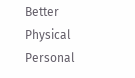Better Physical Personal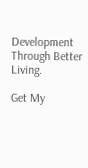Development Through Better Living.

Get My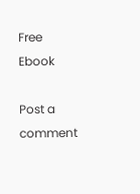Free Ebook

Post a comment